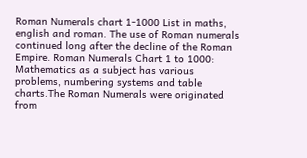Roman Numerals chart 1-1000 List in maths, english and roman. The use of Roman numerals continued long after the decline of the Roman Empire. Roman Numerals Chart 1 to 1000: Mathematics as a subject has various problems, numbering systems and table charts.The Roman Numerals were originated from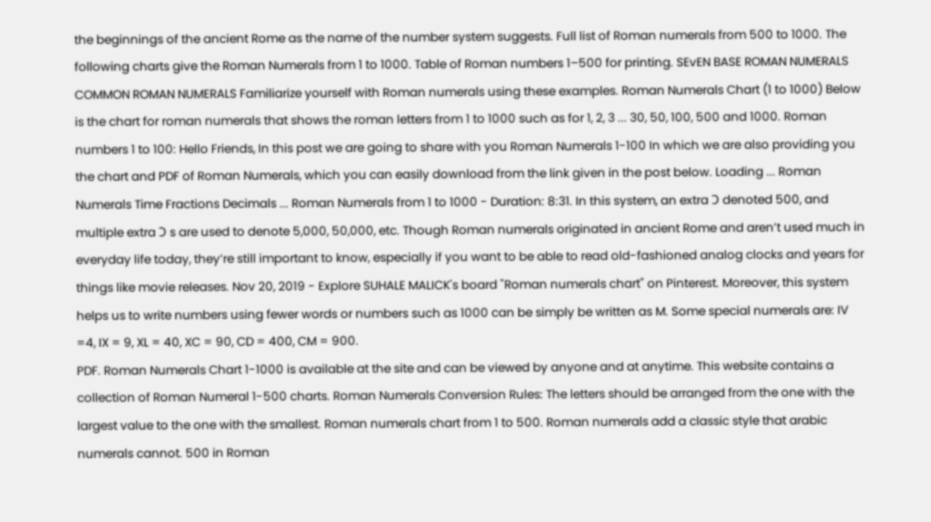the beginnings of the ancient Rome as the name of the number system suggests. Full list of Roman numerals from 500 to 1000. The following charts give the Roman Numerals from 1 to 1000. Table of Roman numbers 1–500 for printing. SEvEN BASE ROMAN NUMERALS COMMON ROMAN NUMERALS Familiarize yourself with Roman numerals using these examples. Roman Numerals Chart (1 to 1000) Below is the chart for roman numerals that shows the roman letters from 1 to 1000 such as for 1, 2, 3 ... 30, 50, 100, 500 and 1000. Roman numbers 1 to 100: Hello Friends, In this post we are going to share with you Roman Numerals 1-100 In which we are also providing you the chart and PDF of Roman Numerals, which you can easily download from the link given in the post below. Loading ... Roman Numerals Time Fractions Decimals ... Roman Numerals from 1 to 1000 - Duration: 8:31. In this system, an extra Ↄ denoted 500, and multiple extra Ↄ s are used to denote 5,000, 50,000, etc. Though Roman numerals originated in ancient Rome and aren’t used much in everyday life today, they’re still important to know, especially if you want to be able to read old-fashioned analog clocks and years for things like movie releases. Nov 20, 2019 - Explore SUHALE MALICK's board "Roman numerals chart" on Pinterest. Moreover, this system helps us to write numbers using fewer words or numbers such as 1000 can be simply be written as M. Some special numerals are: IV =4, IX = 9, XL = 40, XC = 90, CD = 400, CM = 900.
PDF. Roman Numerals Chart 1-1000 is available at the site and can be viewed by anyone and at anytime. This website contains a collection of Roman Numeral 1-500 charts. Roman Numerals Conversion Rules: The letters should be arranged from the one with the largest value to the one with the smallest. Roman numerals chart from 1 to 500. Roman numerals add a classic style that arabic numerals cannot. 500 in Roman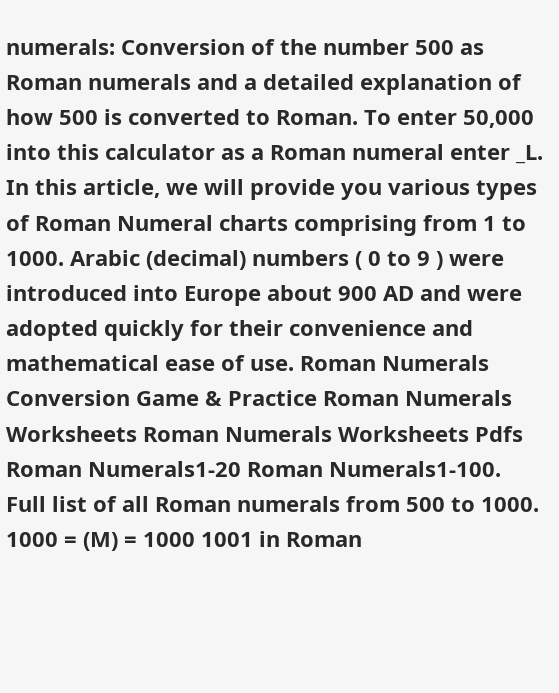numerals: Conversion of the number 500 as Roman numerals and a detailed explanation of how 500 is converted to Roman. To enter 50,000 into this calculator as a Roman numeral enter _L. In this article, we will provide you various types of Roman Numeral charts comprising from 1 to 1000. Arabic (decimal) numbers ( 0 to 9 ) were introduced into Europe about 900 AD and were adopted quickly for their convenience and mathematical ease of use. Roman Numerals Conversion Game & Practice Roman Numerals Worksheets Roman Numerals Worksheets Pdfs Roman Numerals1-20 Roman Numerals1-100. Full list of all Roman numerals from 500 to 1000. 1000 = (M) = 1000 1001 in Roman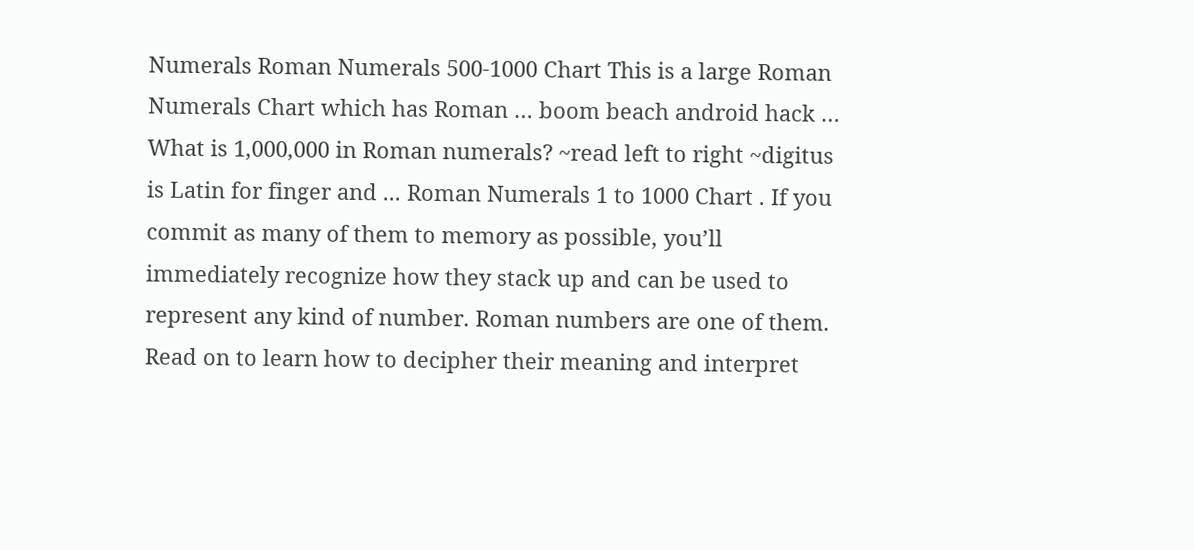Numerals Roman Numerals 500-1000 Chart This is a large Roman Numerals Chart which has Roman … boom beach android hack … What is 1,000,000 in Roman numerals? ~read left to right ~digitus is Latin for finger and ... Roman Numerals 1 to 1000 Chart . If you commit as many of them to memory as possible, you’ll immediately recognize how they stack up and can be used to represent any kind of number. Roman numbers are one of them. Read on to learn how to decipher their meaning and interpret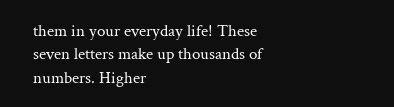them in your everyday life! These seven letters make up thousands of numbers. Higher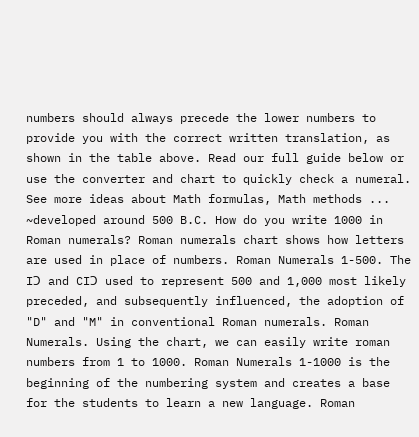numbers should always precede the lower numbers to provide you with the correct written translation, as shown in the table above. Read our full guide below or use the converter and chart to quickly check a numeral. See more ideas about Math formulas, Math methods ... ~developed around 500 B.C. How do you write 1000 in Roman numerals? Roman numerals chart shows how letters are used in place of numbers. Roman Numerals 1-500. The IↃ and CIↃ used to represent 500 and 1,000 most likely preceded, and subsequently influenced, the adoption of "D" and "M" in conventional Roman numerals. Roman Numerals. Using the chart, we can easily write roman numbers from 1 to 1000. Roman Numerals 1-1000 is the beginning of the numbering system and creates a base for the students to learn a new language. Roman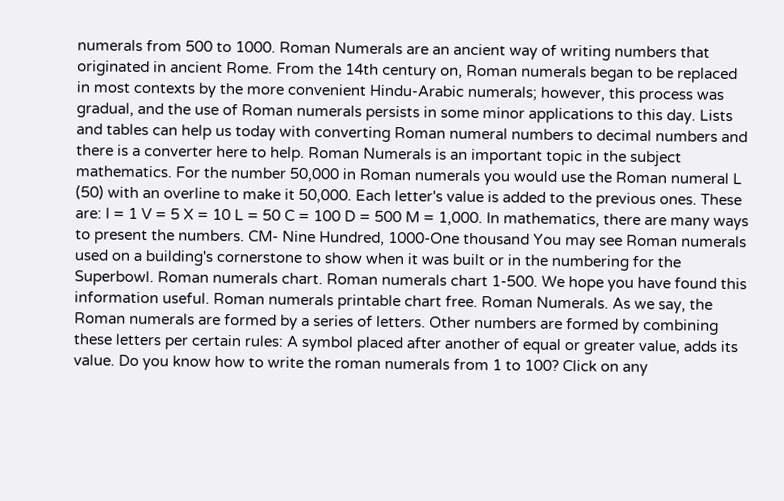numerals from 500 to 1000. Roman Numerals are an ancient way of writing numbers that originated in ancient Rome. From the 14th century on, Roman numerals began to be replaced in most contexts by the more convenient Hindu-Arabic numerals; however, this process was gradual, and the use of Roman numerals persists in some minor applications to this day. Lists and tables can help us today with converting Roman numeral numbers to decimal numbers and there is a converter here to help. Roman Numerals is an important topic in the subject mathematics. For the number 50,000 in Roman numerals you would use the Roman numeral L (50) with an overline to make it 50,000. Each letter's value is added to the previous ones. These are: I = 1 V = 5 X = 10 L = 50 C = 100 D = 500 M = 1,000. In mathematics, there are many ways to present the numbers. CM- Nine Hundred, 1000-One thousand You may see Roman numerals used on a building's cornerstone to show when it was built or in the numbering for the Superbowl. Roman numerals chart. Roman numerals chart 1-500. We hope you have found this information useful. Roman numerals printable chart free. Roman Numerals. As we say, the Roman numerals are formed by a series of letters. Other numbers are formed by combining these letters per certain rules: A symbol placed after another of equal or greater value, adds its value. Do you know how to write the roman numerals from 1 to 100? Click on any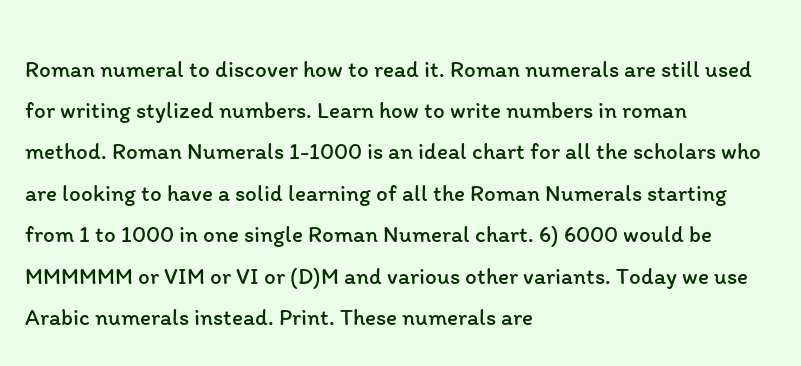Roman numeral to discover how to read it. Roman numerals are still used for writing stylized numbers. Learn how to write numbers in roman method. Roman Numerals 1-1000 is an ideal chart for all the scholars who are looking to have a solid learning of all the Roman Numerals starting from 1 to 1000 in one single Roman Numeral chart. 6) 6000 would be MMMMMM or VIM or VI or (D)M and various other variants. Today we use Arabic numerals instead. Print. These numerals are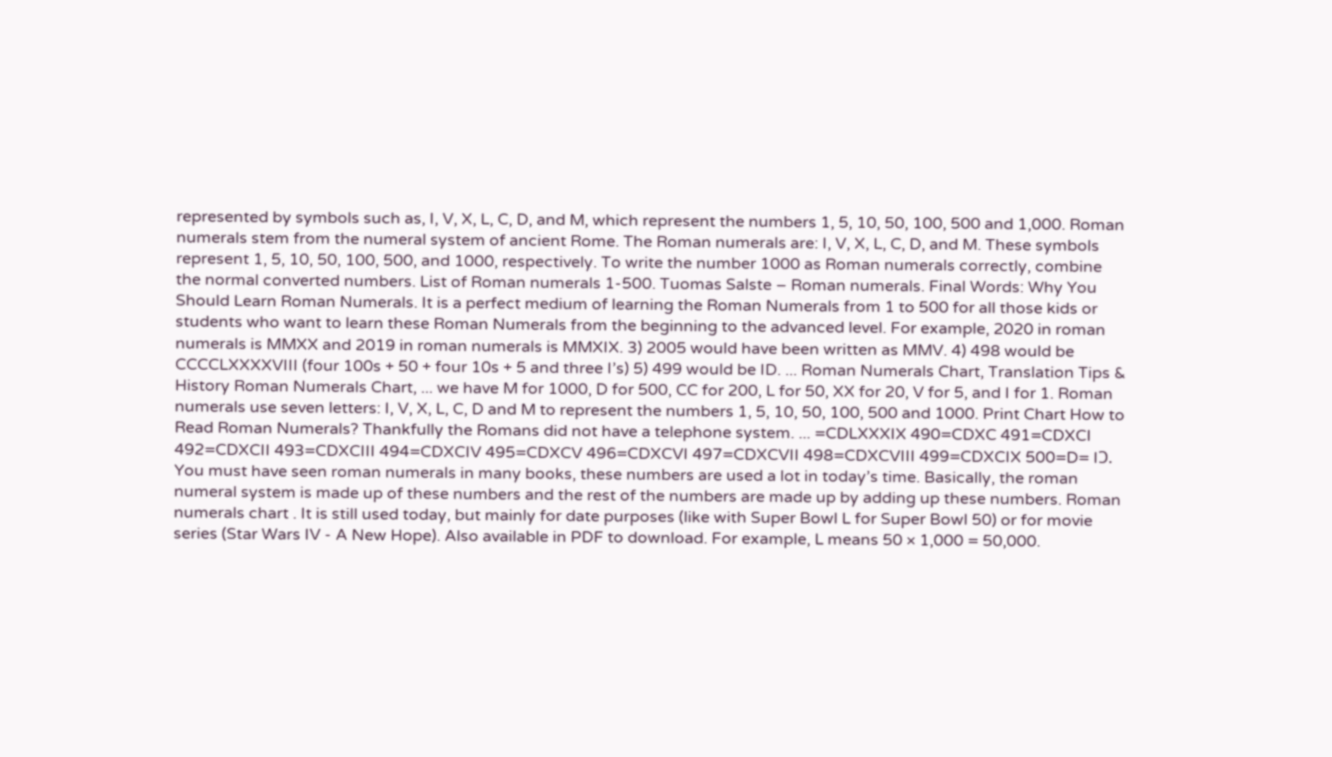represented by symbols such as, I, V, X, L, C, D, and M, which represent the numbers 1, 5, 10, 50, 100, 500 and 1,000. Roman numerals stem from the numeral system of ancient Rome. The Roman numerals are: I, V, X, L, C, D, and M. These symbols represent 1, 5, 10, 50, 100, 500, and 1000, respectively. To write the number 1000 as Roman numerals correctly, combine the normal converted numbers. List of Roman numerals 1-500. Tuomas Salste – Roman numerals. Final Words: Why You Should Learn Roman Numerals. It is a perfect medium of learning the Roman Numerals from 1 to 500 for all those kids or students who want to learn these Roman Numerals from the beginning to the advanced level. For example, 2020 in roman numerals is MMXX and 2019 in roman numerals is MMXIX. 3) 2005 would have been written as MMV. 4) 498 would be CCCCLXXXXVIII (four 100s + 50 + four 10s + 5 and three I’s) 5) 499 would be ID. ... Roman Numerals Chart, Translation Tips & History Roman Numerals Chart, ... we have M for 1000, D for 500, CC for 200, L for 50, XX for 20, V for 5, and I for 1. Roman numerals use seven letters: I, V, X, L, C, D and M to represent the numbers 1, 5, 10, 50, 100, 500 and 1000. Print Chart How to Read Roman Numerals? Thankfully the Romans did not have a telephone system. ... =CDLXXXIX 490=CDXC 491=CDXCI 492=CDXCII 493=CDXCIII 494=CDXCIV 495=CDXCV 496=CDXCVI 497=CDXCVII 498=CDXCVIII 499=CDXCIX 500=D= IↃ. You must have seen roman numerals in many books, these numbers are used a lot in today’s time. Basically, the roman numeral system is made up of these numbers and the rest of the numbers are made up by adding up these numbers. Roman numerals chart . It is still used today, but mainly for date purposes (like with Super Bowl L for Super Bowl 50) or for movie series (Star Wars IV - A New Hope). Also available in PDF to download. For example, L means 50 × 1,000 = 50,000.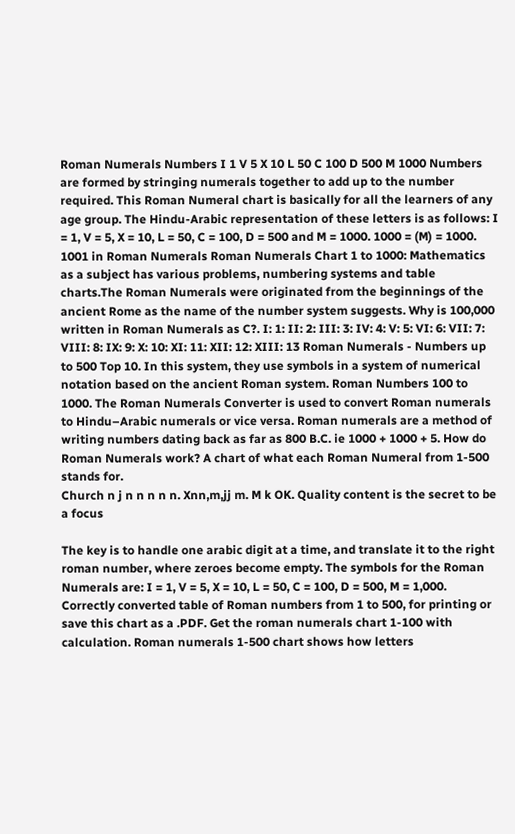Roman Numerals Numbers I 1 V 5 X 10 L 50 C 100 D 500 M 1000 Numbers are formed by stringing numerals together to add up to the number required. This Roman Numeral chart is basically for all the learners of any age group. The Hindu-Arabic representation of these letters is as follows: I = 1, V = 5, X = 10, L = 50, C = 100, D = 500 and M = 1000. 1000 = (M) = 1000. 1001 in Roman Numerals Roman Numerals Chart 1 to 1000: Mathematics as a subject has various problems, numbering systems and table charts.The Roman Numerals were originated from the beginnings of the ancient Rome as the name of the number system suggests. Why is 100,000 written in Roman Numerals as C?. I: 1: II: 2: III: 3: IV: 4: V: 5: VI: 6: VII: 7: VIII: 8: IX: 9: X: 10: XI: 11: XII: 12: XIII: 13 Roman Numerals - Numbers up to 500 Top 10. In this system, they use symbols in a system of numerical notation based on the ancient Roman system. Roman Numbers 100 to 1000. The Roman Numerals Converter is used to convert Roman numerals to Hindu–Arabic numerals or vice versa. Roman numerals are a method of writing numbers dating back as far as 800 B.C. ie 1000 + 1000 + 5. How do Roman Numerals work? A chart of what each Roman Numeral from 1-500 stands for.
Church n j n n n n n. Xnn,m,jj m. M k OK. Quality content is the secret to be a focus

The key is to handle one arabic digit at a time, and translate it to the right roman number, where zeroes become empty. The symbols for the Roman Numerals are: I = 1, V = 5, X = 10, L = 50, C = 100, D = 500, M = 1,000. Correctly converted table of Roman numbers from 1 to 500, for printing or save this chart as a .PDF. Get the roman numerals chart 1-100 with calculation. Roman numerals 1-500 chart shows how letters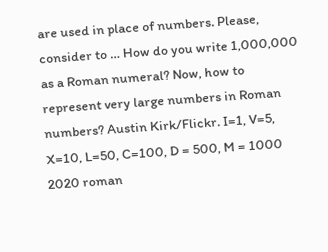are used in place of numbers. Please, consider to … How do you write 1,000,000 as a Roman numeral? Now, how to represent very large numbers in Roman numbers? Austin Kirk/Flickr. I=1, V=5, X=10, L=50, C=100, D = 500, M = 1000
2020 roman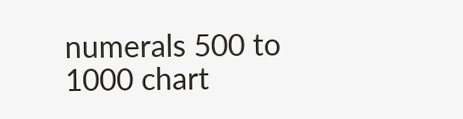numerals 500 to 1000 chart